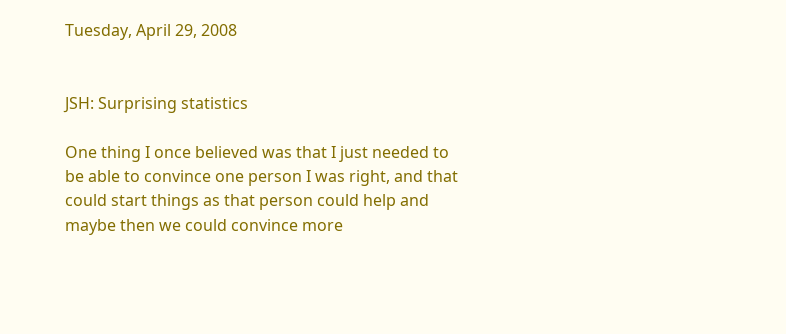Tuesday, April 29, 2008


JSH: Surprising statistics

One thing I once believed was that I just needed to be able to convince one person I was right, and that could start things as that person could help and maybe then we could convince more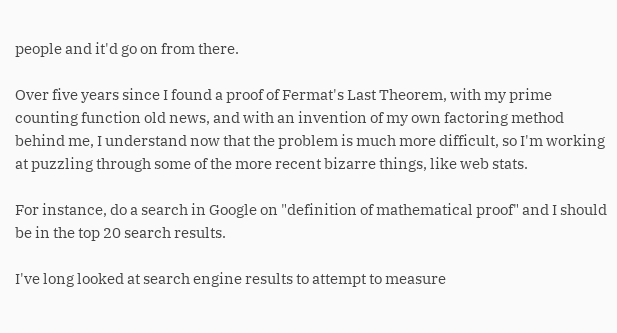people and it'd go on from there.

Over five years since I found a proof of Fermat's Last Theorem, with my prime counting function old news, and with an invention of my own factoring method behind me, I understand now that the problem is much more difficult, so I'm working at puzzling through some of the more recent bizarre things, like web stats.

For instance, do a search in Google on "definition of mathematical proof" and I should be in the top 20 search results.

I've long looked at search engine results to attempt to measure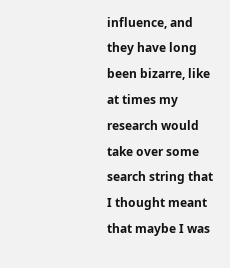influence, and they have long been bizarre, like at times my research would take over some search string that I thought meant that maybe I was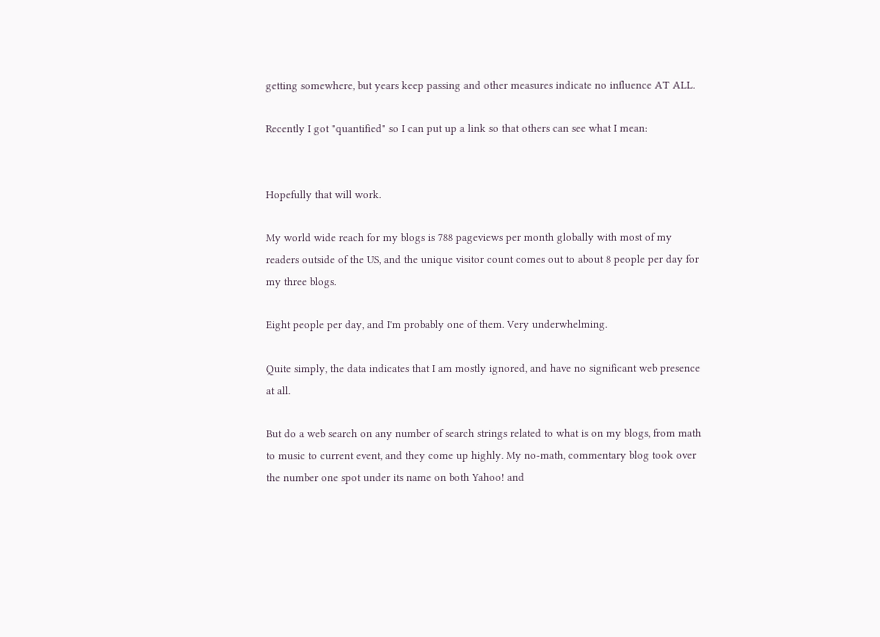getting somewhere, but years keep passing and other measures indicate no influence AT ALL.

Recently I got "quantified" so I can put up a link so that others can see what I mean:


Hopefully that will work.

My world wide reach for my blogs is 788 pageviews per month globally with most of my readers outside of the US, and the unique visitor count comes out to about 8 people per day for my three blogs.

Eight people per day, and I'm probably one of them. Very underwhelming.

Quite simply, the data indicates that I am mostly ignored, and have no significant web presence at all.

But do a web search on any number of search strings related to what is on my blogs, from math to music to current event, and they come up highly. My no-math, commentary blog took over the number one spot under its name on both Yahoo! and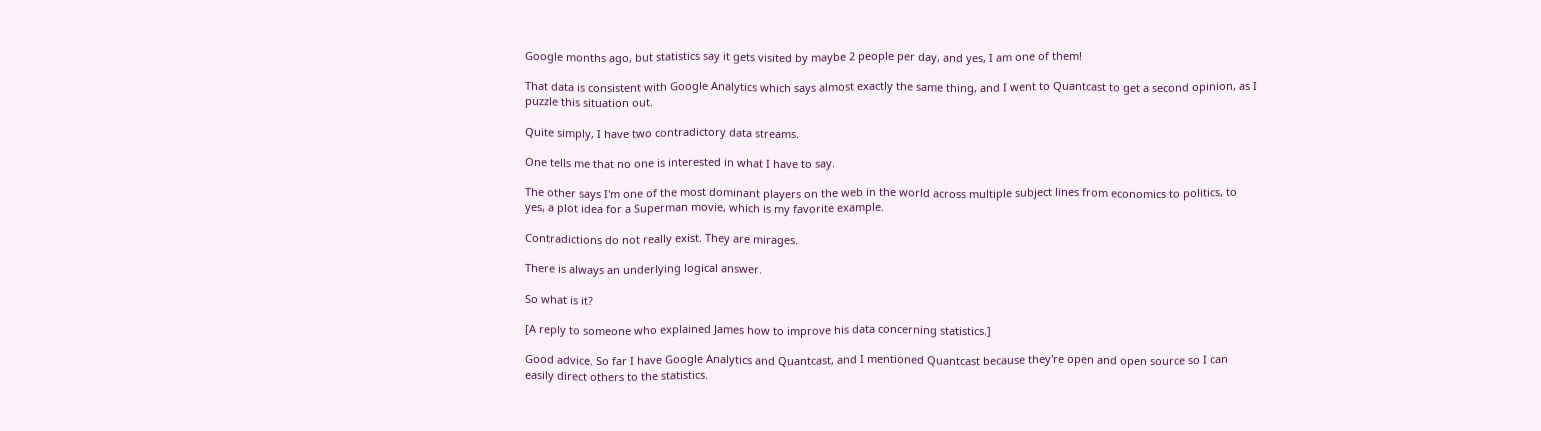Google months ago, but statistics say it gets visited by maybe 2 people per day, and yes, I am one of them!

That data is consistent with Google Analytics which says almost exactly the same thing, and I went to Quantcast to get a second opinion, as I puzzle this situation out.

Quite simply, I have two contradictory data streams.

One tells me that no one is interested in what I have to say.

The other says I'm one of the most dominant players on the web in the world across multiple subject lines from economics to politics, to yes, a plot idea for a Superman movie, which is my favorite example.

Contradictions do not really exist. They are mirages.

There is always an underlying logical answer.

So what is it?

[A reply to someone who explained James how to improve his data concerning statistics.]

Good advice. So far I have Google Analytics and Quantcast, and I mentioned Quantcast because they're open and open source so I can easily direct others to the statistics.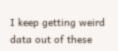I keep getting weird data out of these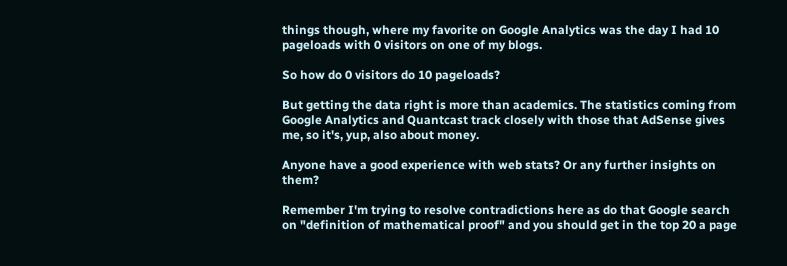things though, where my favorite on Google Analytics was the day I had 10 pageloads with 0 visitors on one of my blogs.

So how do 0 visitors do 10 pageloads?

But getting the data right is more than academics. The statistics coming from Google Analytics and Quantcast track closely with those that AdSense gives me, so it's, yup, also about money.

Anyone have a good experience with web stats? Or any further insights on them?

Remember I'm trying to resolve contradictions here as do that Google search on "definition of mathematical proof" and you should get in the top 20 a page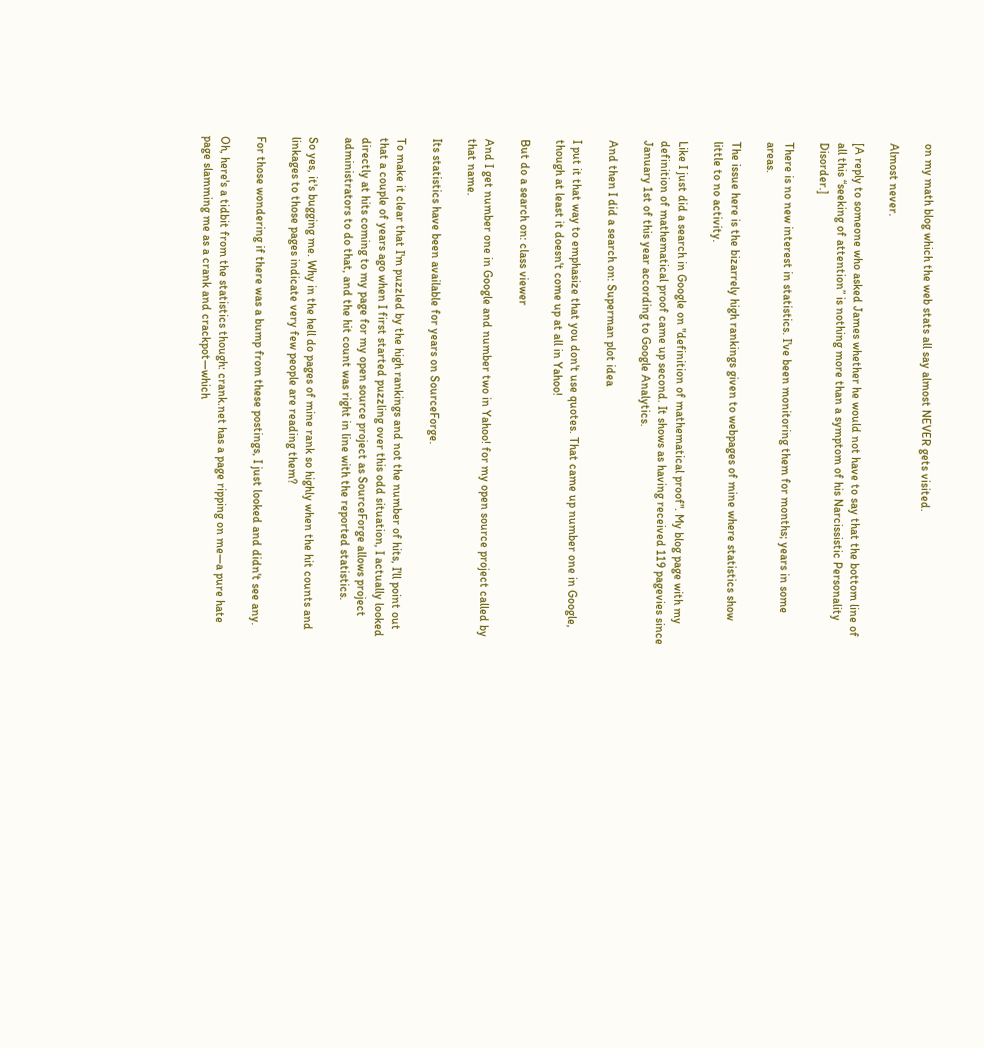on my math blog which the web stats all say almost NEVER gets visited.

Almost never.

[A reply to someone who asked James whether he would not have to say that the bottom line of all this “seeking of attention” is nothing more than a symptom of his Narcissistic Personality Disorder.]

There is no new interest in statistics. I've been monitoring them for months; years in some areas.

The issue here is the bizarrely high rankings given to webpages of mine where statistics show little to no activity.

Like I just did a search in Google on "definition of mathematical proof". My blog page with my definition of mathematical proof came up second. It shows as having received 119 pagevies since January 1st of this year according to Google Analytics.

And then I did a search on: Superman plot idea

I put it that way to emphasize that you don't use quotes. That came up number one in Google, though at least it doesn't come up at all in Yahoo!

But do a search on: class viewer

And I get number one in Google and number two in Yahoo! for my open source project called by that name.

Its statistics have been available for years on SourceForge.

To make it clear that I'm puzzled by the high rankings and not the number of hits, I'll point out that a couple of years ago when I first started puzzling over this odd situation, I actually looked directly at hits coming to my page for my open source project as SourceForge allows project administrators to do that, and the hit count was right in line with the reported statistics.

So yes, it's bugging me. Why in the hell do pages of mine rank so highly when the hit counts and linkages to those pages indicate very few people are reading them?

For those wondering if there was a bump from these postings, I just looked and didn't see any.

Oh, here's a tidbit from the statistics though: crank.net has a page ripping on me—a pure hate page slamming me as a crank and crackpot—which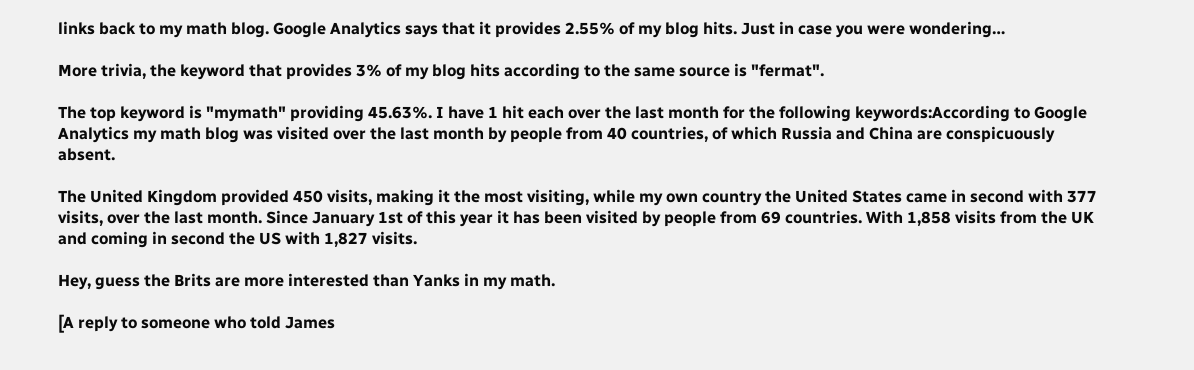links back to my math blog. Google Analytics says that it provides 2.55% of my blog hits. Just in case you were wondering…

More trivia, the keyword that provides 3% of my blog hits according to the same source is "fermat".

The top keyword is "mymath" providing 45.63%. I have 1 hit each over the last month for the following keywords:According to Google Analytics my math blog was visited over the last month by people from 40 countries, of which Russia and China are conspicuously absent.

The United Kingdom provided 450 visits, making it the most visiting, while my own country the United States came in second with 377 visits, over the last month. Since January 1st of this year it has been visited by people from 69 countries. With 1,858 visits from the UK and coming in second the US with 1,827 visits.

Hey, guess the Brits are more interested than Yanks in my math.

[A reply to someone who told James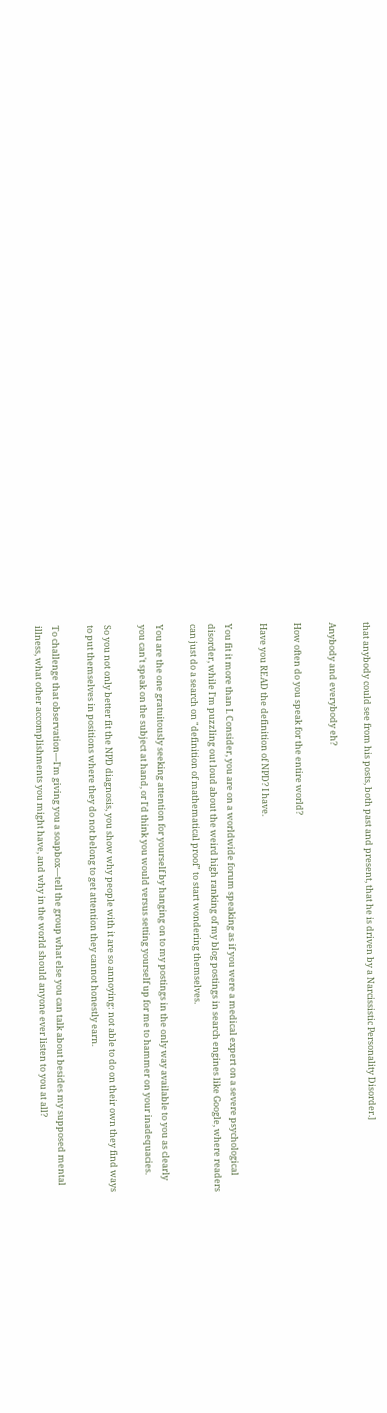that anybody could see from his posts, both past and present, that he is driven by a Narcissistic Personality Disorder.]

Anybody and everybody eh?

How often do you speak for the entire world?

Have you READ the definition of NPD? I have.

You fit it more than I. Consider, you are on a worldwide forum speaking as if you were a medical expert on a severe psychological disorder, while I'm puzzling out loud about the weird high ranking of my blog postings in search engines like Google, where readers can just do a search on "definition of mathematical proof" to start wondering themselves.

You are the one gratuitously seeking attention for yourself by hanging on to my postings in the only way available to you as clearly you can't speak on the subject at hand, or I'd think you would versus setting yourself up for me to hammer on your inadequacies.

So you not only better fit the NPD diagnosis, you show why people with it are so annoying: not able to do on their own they find ways to put themselves in positions where they do not belong to get attention they cannot honestly earn.

To challenge that observation—I'm giving you a soapbox—tell the group what else you can talk about besides my supposed mental illness, what other accomplishments you might have, and why in the world should anyone ever listen to you at all?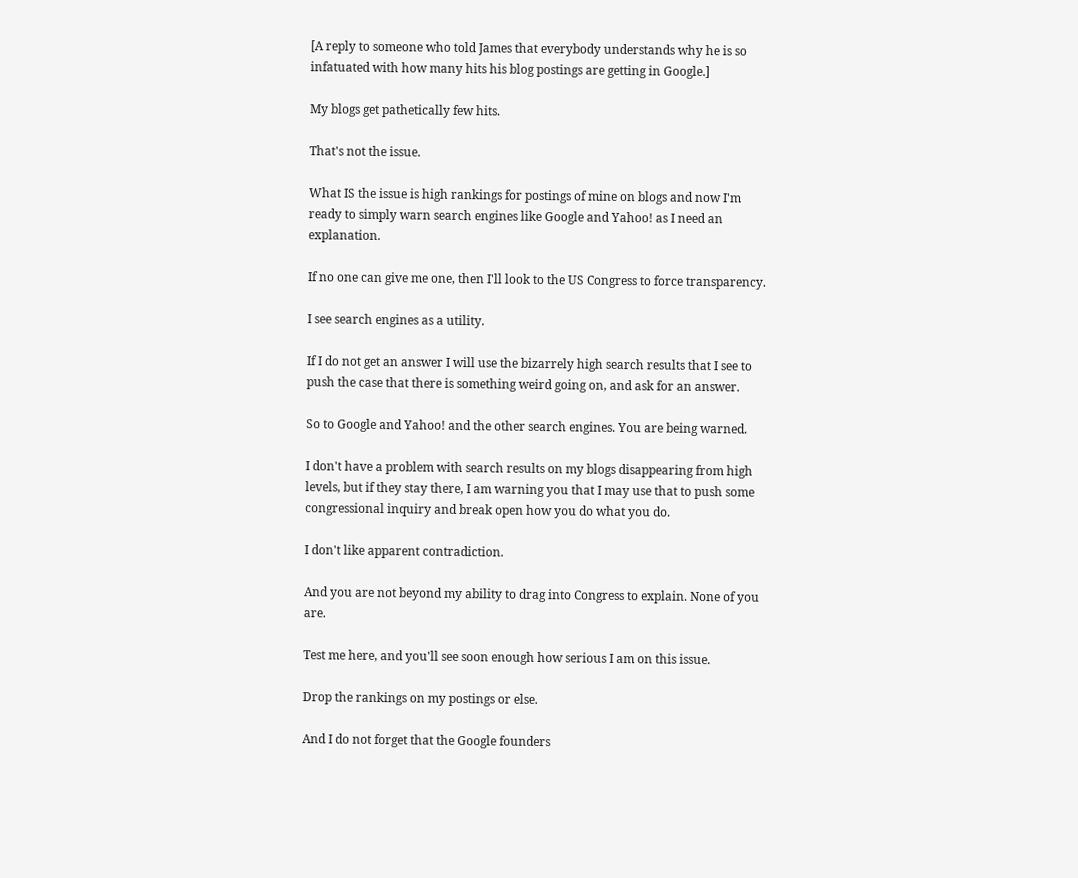[A reply to someone who told James that everybody understands why he is so infatuated with how many hits his blog postings are getting in Google.]

My blogs get pathetically few hits.

That's not the issue.

What IS the issue is high rankings for postings of mine on blogs and now I'm ready to simply warn search engines like Google and Yahoo! as I need an explanation.

If no one can give me one, then I'll look to the US Congress to force transparency.

I see search engines as a utility.

If I do not get an answer I will use the bizarrely high search results that I see to push the case that there is something weird going on, and ask for an answer.

So to Google and Yahoo! and the other search engines. You are being warned.

I don't have a problem with search results on my blogs disappearing from high levels, but if they stay there, I am warning you that I may use that to push some congressional inquiry and break open how you do what you do.

I don't like apparent contradiction.

And you are not beyond my ability to drag into Congress to explain. None of you are.

Test me here, and you'll see soon enough how serious I am on this issue.

Drop the rankings on my postings or else.

And I do not forget that the Google founders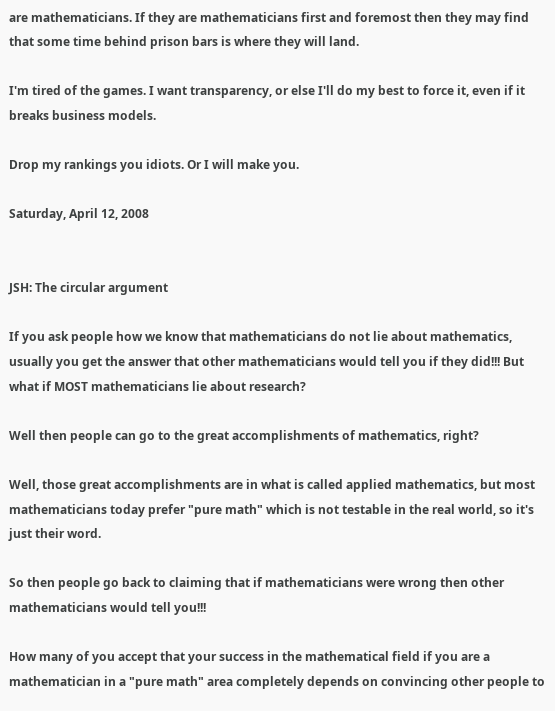are mathematicians. If they are mathematicians first and foremost then they may find that some time behind prison bars is where they will land.

I'm tired of the games. I want transparency, or else I'll do my best to force it, even if it breaks business models.

Drop my rankings you idiots. Or I will make you.

Saturday, April 12, 2008


JSH: The circular argument

If you ask people how we know that mathematicians do not lie about mathematics, usually you get the answer that other mathematicians would tell you if they did!!! But what if MOST mathematicians lie about research?

Well then people can go to the great accomplishments of mathematics, right?

Well, those great accomplishments are in what is called applied mathematics, but most mathematicians today prefer "pure math" which is not testable in the real world, so it's just their word.

So then people go back to claiming that if mathematicians were wrong then other mathematicians would tell you!!!

How many of you accept that your success in the mathematical field if you are a mathematician in a "pure math" area completely depends on convincing other people to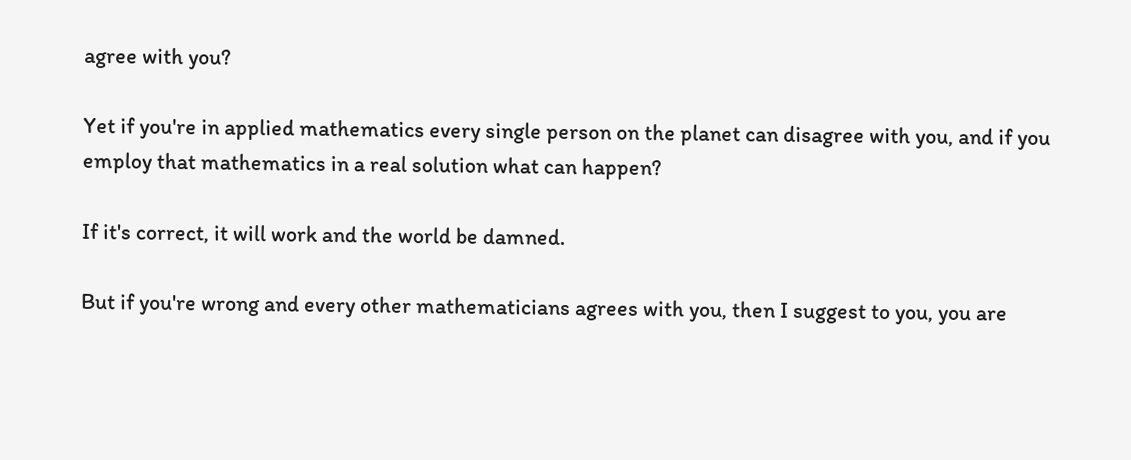agree with you?

Yet if you're in applied mathematics every single person on the planet can disagree with you, and if you employ that mathematics in a real solution what can happen?

If it's correct, it will work and the world be damned.

But if you're wrong and every other mathematicians agrees with you, then I suggest to you, you are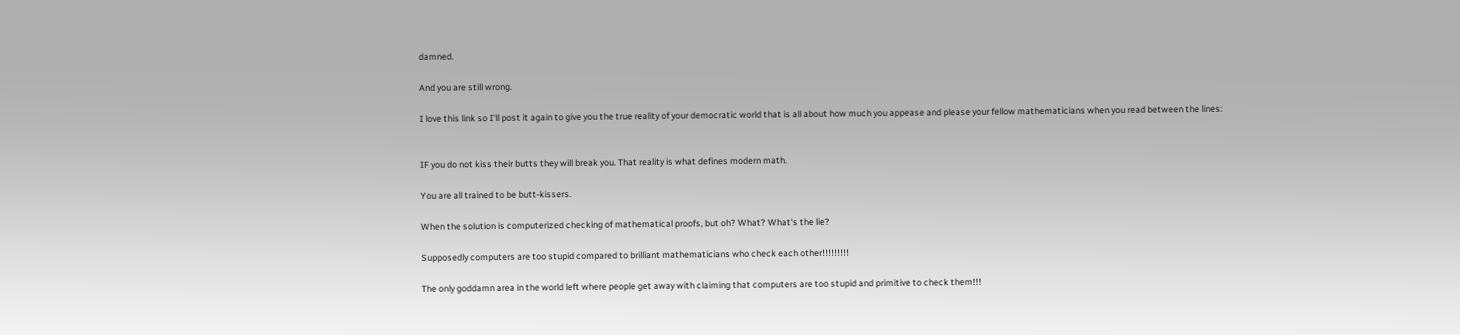damned.

And you are still wrong.

I love this link so I'll post it again to give you the true reality of your democratic world that is all about how much you appease and please your fellow mathematicians when you read between the lines:


IF you do not kiss their butts they will break you. That reality is what defines modern math.

You are all trained to be butt-kissers.

When the solution is computerized checking of mathematical proofs, but oh? What? What's the lie?

Supposedly computers are too stupid compared to brilliant mathematicians who check each other!!!!!!!!!

The only goddamn area in the world left where people get away with claiming that computers are too stupid and primitive to check them!!!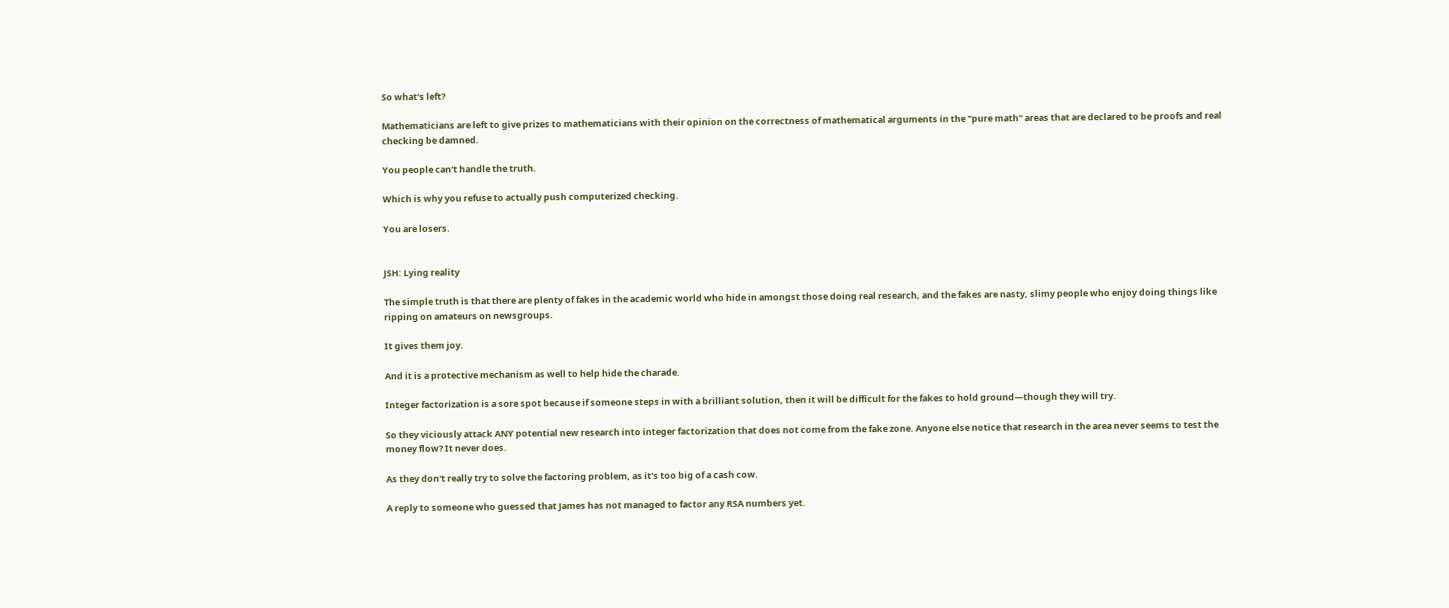So what's left?

Mathematicians are left to give prizes to mathematicians with their opinion on the correctness of mathematical arguments in the "pure math" areas that are declared to be proofs and real checking be damned.

You people can't handle the truth.

Which is why you refuse to actually push computerized checking.

You are losers.


JSH: Lying reality

The simple truth is that there are plenty of fakes in the academic world who hide in amongst those doing real research, and the fakes are nasty, slimy people who enjoy doing things like ripping on amateurs on newsgroups.

It gives them joy.

And it is a protective mechanism as well to help hide the charade.

Integer factorization is a sore spot because if someone steps in with a brilliant solution, then it will be difficult for the fakes to hold ground—though they will try.

So they viciously attack ANY potential new research into integer factorization that does not come from the fake zone. Anyone else notice that research in the area never seems to test the money flow? It never does.

As they don't really try to solve the factoring problem, as it's too big of a cash cow.

A reply to someone who guessed that James has not managed to factor any RSA numbers yet.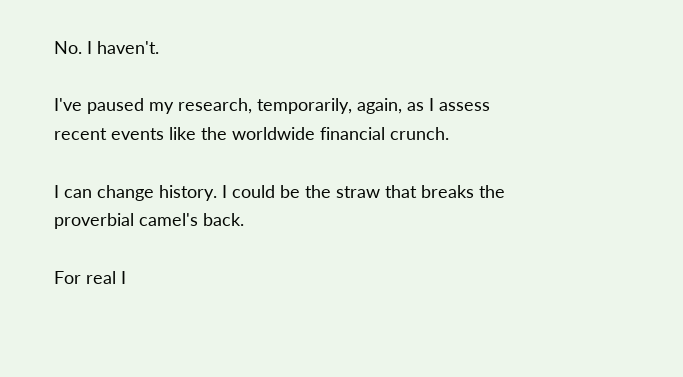No. I haven't.

I've paused my research, temporarily, again, as I assess recent events like the worldwide financial crunch.

I can change history. I could be the straw that breaks the proverbial camel's back.

For real I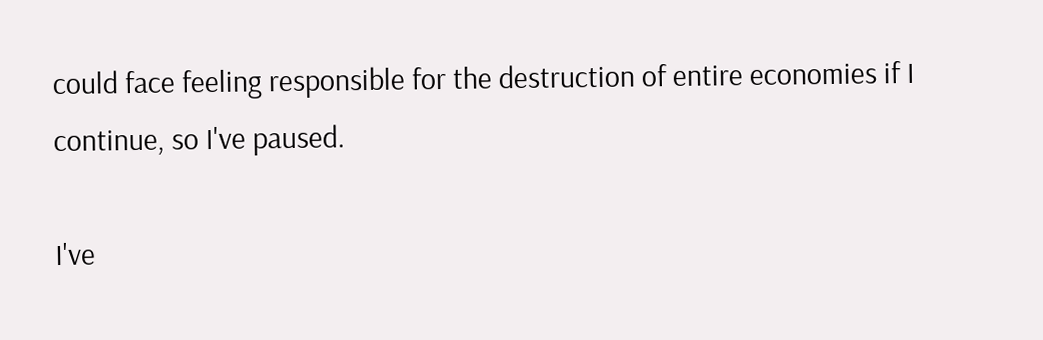could face feeling responsible for the destruction of entire economies if I continue, so I've paused.

I've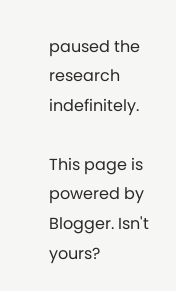paused the research indefinitely.

This page is powered by Blogger. Isn't yours?